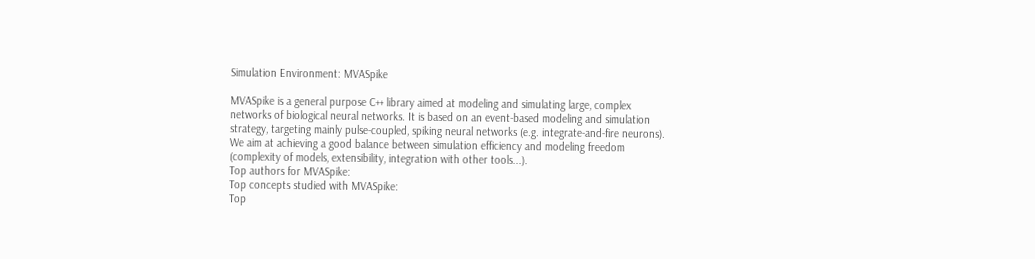Simulation Environment: MVASpike

MVASpike is a general purpose C++ library aimed at modeling and simulating large, complex networks of biological neural networks. It is based on an event-based modeling and simulation strategy, targeting mainly pulse-coupled, spiking neural networks (e.g. integrate-and-fire neurons). We aim at achieving a good balance between simulation efficiency and modeling freedom (complexity of models, extensibility, integration with other tools...).
Top authors for MVASpike:
Top concepts studied with MVASpike:
Top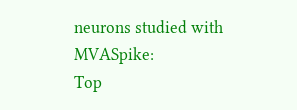neurons studied with MVASpike:
Top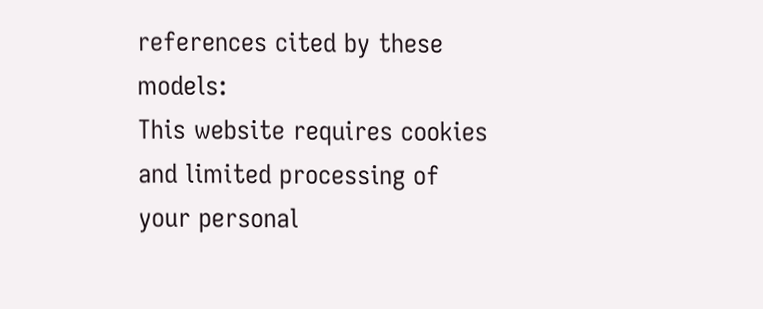references cited by these models:
This website requires cookies and limited processing of your personal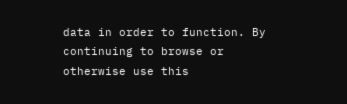data in order to function. By continuing to browse or otherwise use this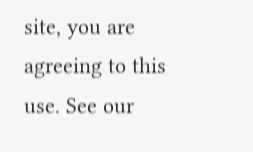site, you are agreeing to this use. See our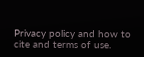Privacy policy and how to cite and terms of use.